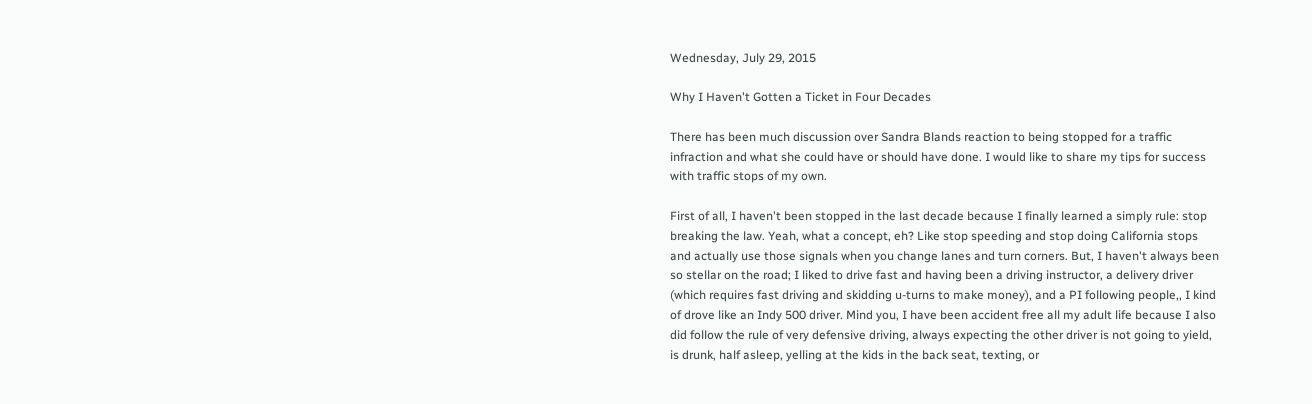Wednesday, July 29, 2015

Why I Haven't Gotten a Ticket in Four Decades

There has been much discussion over Sandra Blands reaction to being stopped for a traffic infraction and what she could have or should have done. I would like to share my tips for success with traffic stops of my own.

First of all, I haven't been stopped in the last decade because I finally learned a simply rule: stop breaking the law. Yeah, what a concept, eh? Like stop speeding and stop doing California stops and actually use those signals when you change lanes and turn corners. But, I haven't always been so stellar on the road; I liked to drive fast and having been a driving instructor, a delivery driver (which requires fast driving and skidding u-turns to make money), and a PI following people,, I kind of drove like an Indy 500 driver. Mind you, I have been accident free all my adult life because I also did follow the rule of very defensive driving, always expecting the other driver is not going to yield, is drunk, half asleep, yelling at the kids in the back seat, texting, or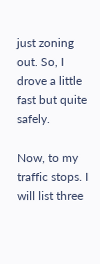just zoning out. So, I drove a little fast but quite safely.

Now, to my traffic stops. I will list three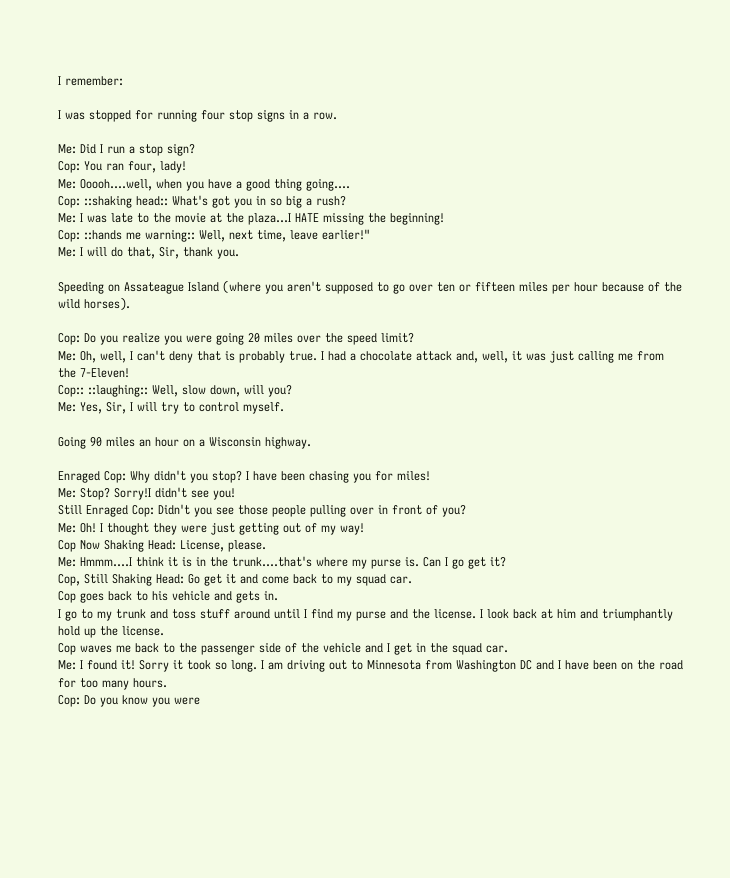I remember:

I was stopped for running four stop signs in a row.

Me: Did I run a stop sign?
Cop: You ran four, lady!
Me: Ooooh....well, when you have a good thing going....
Cop: ::shaking head:: What's got you in so big a rush?
Me: I was late to the movie at the plaza...I HATE missing the beginning!
Cop: ::hands me warning:: Well, next time, leave earlier!"
Me: I will do that, Sir, thank you.

Speeding on Assateague Island (where you aren't supposed to go over ten or fifteen miles per hour because of the wild horses).

Cop: Do you realize you were going 20 miles over the speed limit?
Me: Oh, well, I can't deny that is probably true. I had a chocolate attack and, well, it was just calling me from the 7-Eleven!
Cop:: ::laughing:: Well, slow down, will you?
Me: Yes, Sir, I will try to control myself.

Going 90 miles an hour on a Wisconsin highway.

Enraged Cop: Why didn't you stop? I have been chasing you for miles!
Me: Stop? Sorry!I didn't see you!
Still Enraged Cop: Didn't you see those people pulling over in front of you?
Me: Oh! I thought they were just getting out of my way!
Cop Now Shaking Head: License, please.
Me: Hmmm....I think it is in the trunk....that's where my purse is. Can I go get it?
Cop, Still Shaking Head: Go get it and come back to my squad car.
Cop goes back to his vehicle and gets in.
I go to my trunk and toss stuff around until I find my purse and the license. I look back at him and triumphantly hold up the license.
Cop waves me back to the passenger side of the vehicle and I get in the squad car.
Me: I found it! Sorry it took so long. I am driving out to Minnesota from Washington DC and I have been on the road for too many hours.
Cop: Do you know you were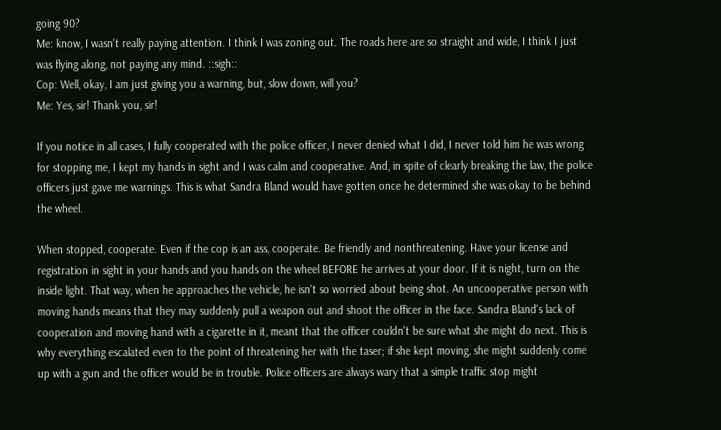going 90?
Me: know, I wasn't really paying attention. I think I was zoning out. The roads here are so straight and wide, I think I just was flying along, not paying any mind. ::sigh::
Cop: Well, okay, I am just giving you a warning, but, slow down, will you?
Me: Yes, sir! Thank you, sir!

If you notice in all cases, I fully cooperated with the police officer, I never denied what I did, I never told him he was wrong for stopping me, I kept my hands in sight and I was calm and cooperative. And, in spite of clearly breaking the law, the police officers just gave me warnings. This is what Sandra Bland would have gotten once he determined she was okay to be behind the wheel.

When stopped, cooperate. Even if the cop is an ass, cooperate. Be friendly and nonthreatening. Have your license and registration in sight in your hands and you hands on the wheel BEFORE he arrives at your door. If it is night, turn on the inside light. That way, when he approaches the vehicle, he isn't so worried about being shot. An uncooperative person with moving hands means that they may suddenly pull a weapon out and shoot the officer in the face. Sandra Bland's lack of cooperation and moving hand with a cigarette in it, meant that the officer couldn't be sure what she might do next. This is why everything escalated even to the point of threatening her with the taser; if she kept moving, she might suddenly come up with a gun and the officer would be in trouble. Police officers are always wary that a simple traffic stop might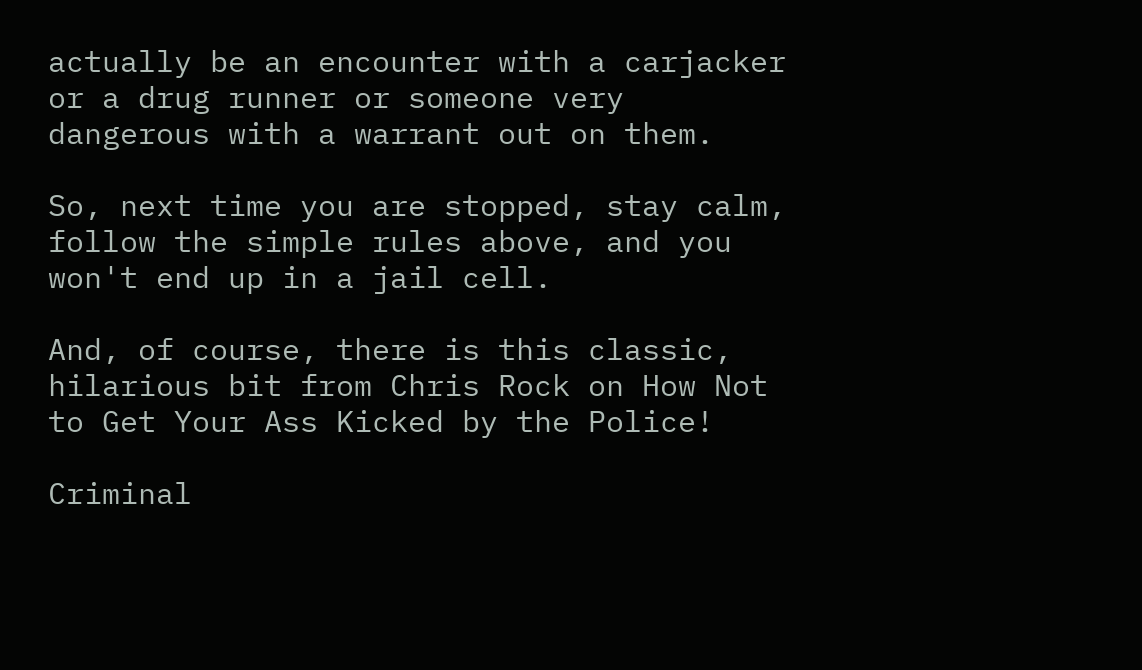actually be an encounter with a carjacker or a drug runner or someone very dangerous with a warrant out on them.

So, next time you are stopped, stay calm, follow the simple rules above, and you won't end up in a jail cell.

And, of course, there is this classic, hilarious bit from Chris Rock on How Not to Get Your Ass Kicked by the Police!

Criminal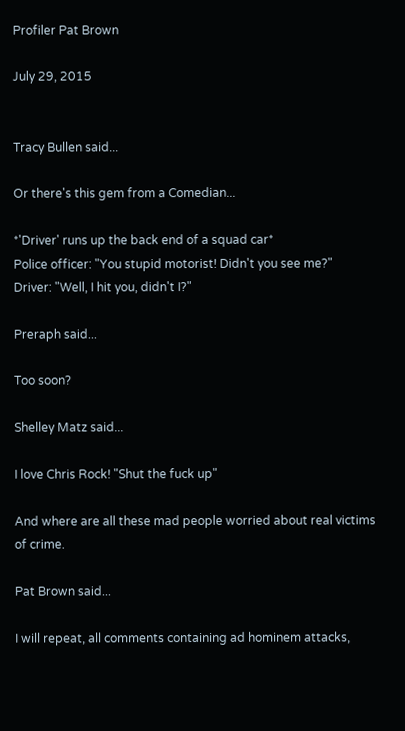Profiler Pat Brown

July 29, 2015


Tracy Bullen said...

Or there's this gem from a Comedian...

*'Driver' runs up the back end of a squad car*
Police officer: "You stupid motorist! Didn't you see me?"
Driver: "Well, I hit you, didn't I?"

Preraph said...

Too soon?

Shelley Matz said...

I love Chris Rock! "Shut the fuck up"

And where are all these mad people worried about real victims of crime.

Pat Brown said...

I will repeat, all comments containing ad hominem attacks,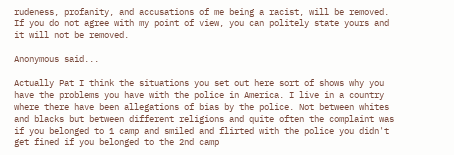rudeness, profanity, and accusations of me being a racist, will be removed. If you do not agree with my point of view, you can politely state yours and it will not be removed.

Anonymous said...

Actually Pat I think the situations you set out here sort of shows why you have the problems you have with the police in America. I live in a country where there have been allegations of bias by the police. Not between whites and blacks but between different religions and quite often the complaint was if you belonged to 1 camp and smiled and flirted with the police you didn't get fined if you belonged to the 2nd camp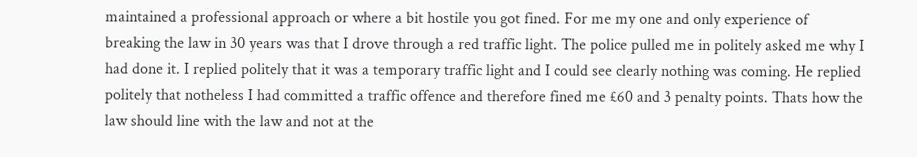maintained a professional approach or where a bit hostile you got fined. For me my one and only experience of breaking the law in 30 years was that I drove through a red traffic light. The police pulled me in politely asked me why I had done it. I replied politely that it was a temporary traffic light and I could see clearly nothing was coming. He replied politely that notheless I had committed a traffic offence and therefore fined me £60 and 3 penalty points. Thats how the law should line with the law and not at the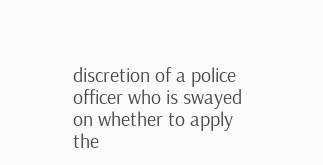discretion of a police officer who is swayed on whether to apply the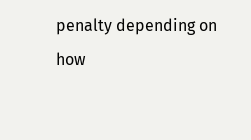penalty depending on how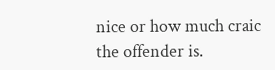nice or how much craic the offender is.